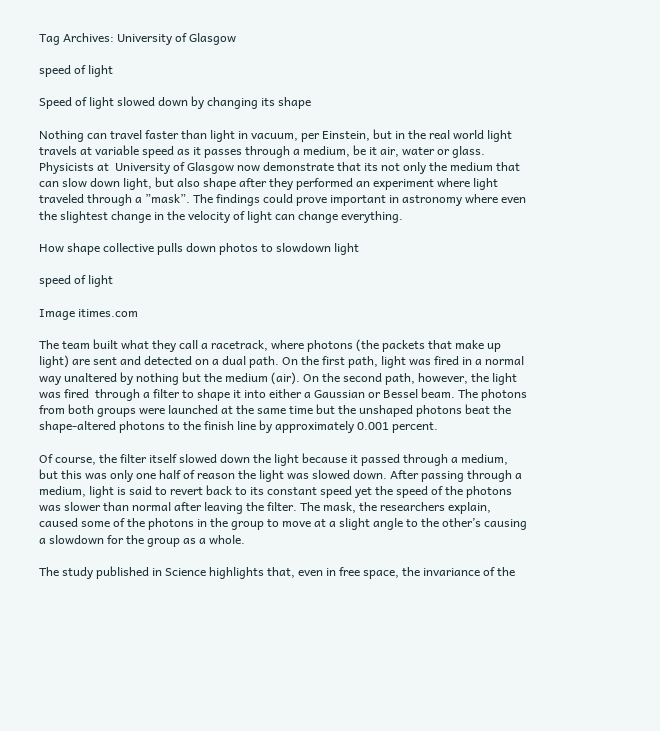Tag Archives: University of Glasgow

speed of light

Speed of light slowed down by changing its shape

Nothing can travel faster than light in vacuum, per Einstein, but in the real world light travels at variable speed as it passes through a medium, be it air, water or glass. Physicists at  University of Glasgow now demonstrate that its not only the medium that can slow down light, but also shape after they performed an experiment where light traveled through a ”mask”. The findings could prove important in astronomy where even the slightest change in the velocity of light can change everything.

How shape collective pulls down photos to slowdown light

speed of light

Image itimes.com

The team built what they call a racetrack, where photons (the packets that make up light) are sent and detected on a dual path. On the first path, light was fired in a normal way unaltered by nothing but the medium (air). On the second path, however, the light was fired  through a filter to shape it into either a Gaussian or Bessel beam. The photons from both groups were launched at the same time but the unshaped photons beat the shape-altered photons to the finish line by approximately 0.001 percent.

Of course, the filter itself slowed down the light because it passed through a medium, but this was only one half of reason the light was slowed down. After passing through a medium, light is said to revert back to its constant speed yet the speed of the photons was slower than normal after leaving the filter. The mask, the researchers explain, caused some of the photons in the group to move at a slight angle to the other’s causing a slowdown for the group as a whole.

The study published in Science highlights that, even in free space, the invariance of the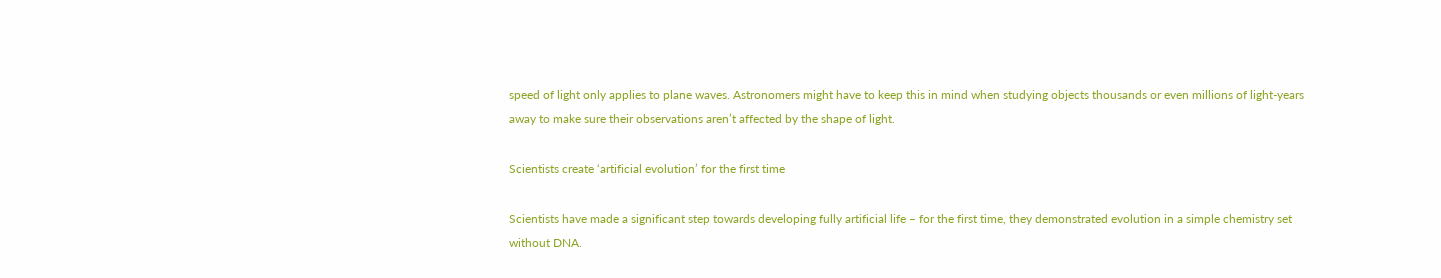speed of light only applies to plane waves. Astronomers might have to keep this in mind when studying objects thousands or even millions of light-years away to make sure their observations aren’t affected by the shape of light.

Scientists create ‘artificial evolution’ for the first time

Scientists have made a significant step towards developing fully artificial life – for the first time, they demonstrated evolution in a simple chemistry set without DNA.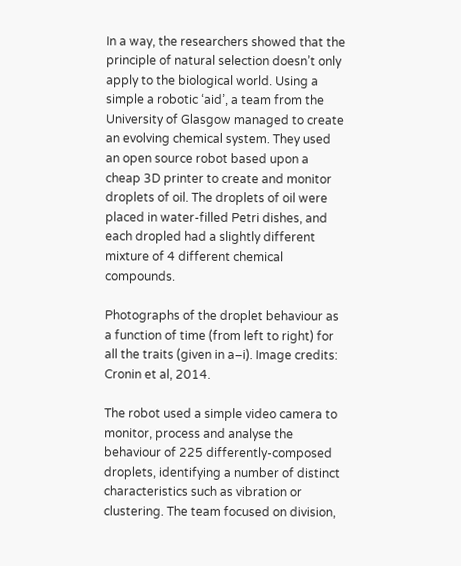In a way, the researchers showed that the principle of natural selection doesn’t only apply to the biological world. Using a simple a robotic ‘aid’, a team from the University of Glasgow managed to create an evolving chemical system. They used an open source robot based upon a cheap 3D printer to create and monitor droplets of oil. The droplets of oil were placed in water-filled Petri dishes, and each dropled had a slightly different mixture of 4 different chemical compounds.

Photographs of the droplet behaviour as a function of time (from left to right) for all the traits (given in a–i). Image credits: Cronin et al, 2014.

The robot used a simple video camera to monitor, process and analyse the behaviour of 225 differently-composed droplets, identifying a number of distinct characteristics such as vibration or clustering. The team focused on division,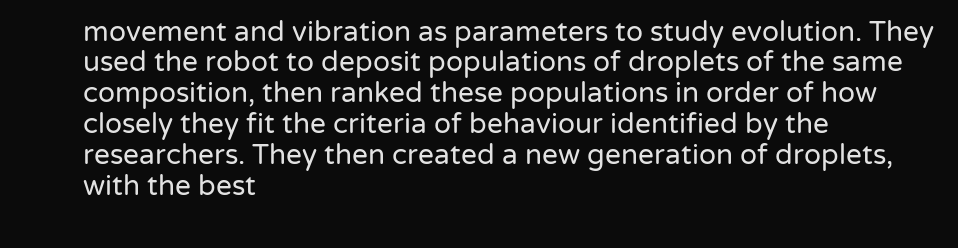movement and vibration as parameters to study evolution. They used the robot to deposit populations of droplets of the same composition, then ranked these populations in order of how closely they fit the criteria of behaviour identified by the researchers. They then created a new generation of droplets, with the best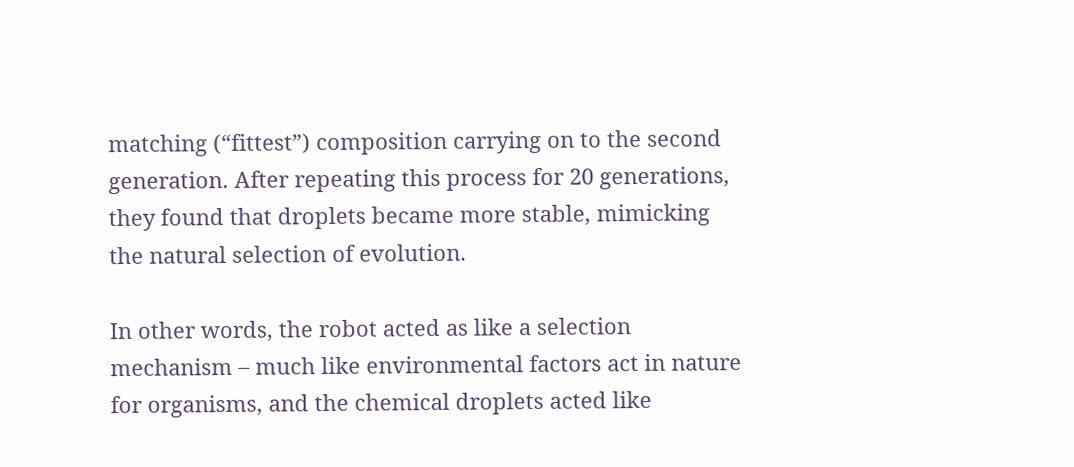matching (“fittest”) composition carrying on to the second generation. After repeating this process for 20 generations, they found that droplets became more stable, mimicking the natural selection of evolution.

In other words, the robot acted as like a selection mechanism – much like environmental factors act in nature for organisms, and the chemical droplets acted like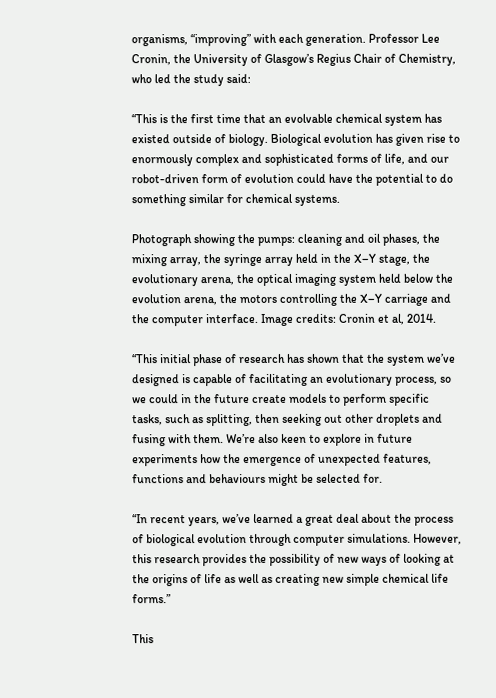organisms, “improving” with each generation. Professor Lee Cronin, the University of Glasgow’s Regius Chair of Chemistry, who led the study said:

“This is the first time that an evolvable chemical system has existed outside of biology. Biological evolution has given rise to enormously complex and sophisticated forms of life, and our robot-driven form of evolution could have the potential to do something similar for chemical systems.

Photograph showing the pumps: cleaning and oil phases, the mixing array, the syringe array held in the X–Y stage, the evolutionary arena, the optical imaging system held below the evolution arena, the motors controlling the X–Y carriage and the computer interface. Image credits: Cronin et al, 2014.

“This initial phase of research has shown that the system we’ve designed is capable of facilitating an evolutionary process, so we could in the future create models to perform specific tasks, such as splitting, then seeking out other droplets and fusing with them. We’re also keen to explore in future experiments how the emergence of unexpected features, functions and behaviours might be selected for.

“In recent years, we’ve learned a great deal about the process of biological evolution through computer simulations. However, this research provides the possibility of new ways of looking at the origins of life as well as creating new simple chemical life forms.”

This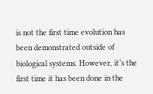is not the first time evolution has been demonstrated outside of biological systems. However, it’s the first time it has been done in the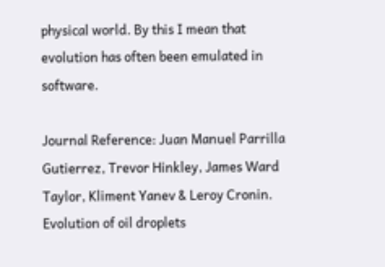physical world. By this I mean that evolution has often been emulated in software.

Journal Reference: Juan Manuel Parrilla Gutierrez, Trevor Hinkley, James Ward Taylor, Kliment Yanev & Leroy Cronin. Evolution of oil droplets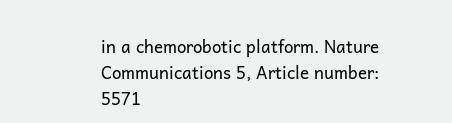in a chemorobotic platform. Nature Communications 5, Article number: 5571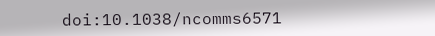doi:10.1038/ncomms6571